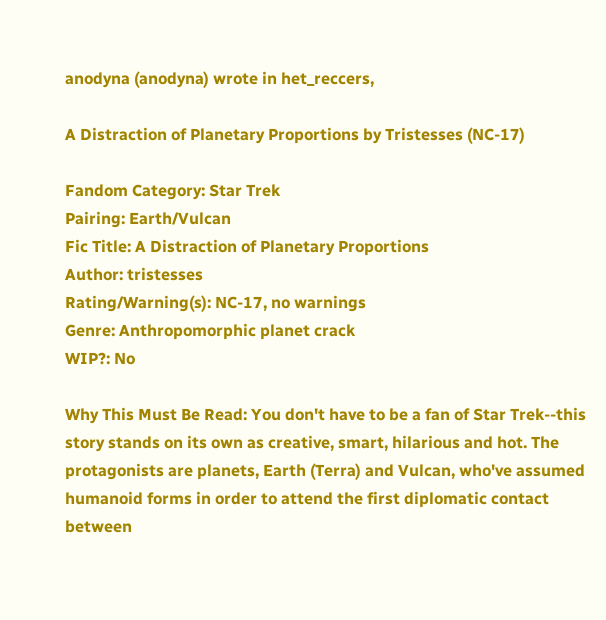anodyna (anodyna) wrote in het_reccers,

A Distraction of Planetary Proportions by Tristesses (NC-17)

Fandom Category: Star Trek
Pairing: Earth/Vulcan
Fic Title: A Distraction of Planetary Proportions
Author: tristesses
Rating/Warning(s): NC-17, no warnings
Genre: Anthropomorphic planet crack
WIP?: No

Why This Must Be Read: You don't have to be a fan of Star Trek--this story stands on its own as creative, smart, hilarious and hot. The protagonists are planets, Earth (Terra) and Vulcan, who've assumed humanoid forms in order to attend the first diplomatic contact between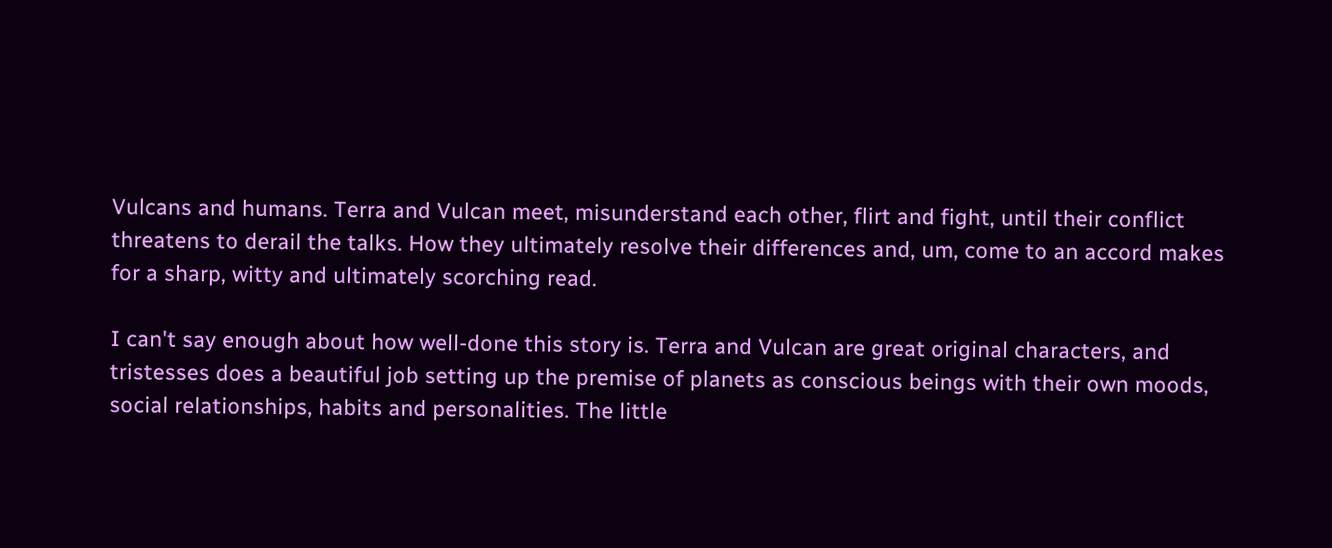Vulcans and humans. Terra and Vulcan meet, misunderstand each other, flirt and fight, until their conflict threatens to derail the talks. How they ultimately resolve their differences and, um, come to an accord makes for a sharp, witty and ultimately scorching read.

I can't say enough about how well-done this story is. Terra and Vulcan are great original characters, and tristesses does a beautiful job setting up the premise of planets as conscious beings with their own moods, social relationships, habits and personalities. The little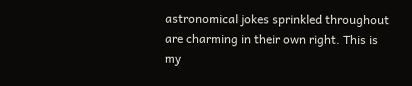astronomical jokes sprinkled throughout are charming in their own right. This is my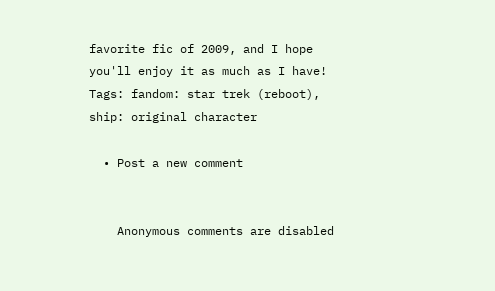favorite fic of 2009, and I hope you'll enjoy it as much as I have!
Tags: fandom: star trek (reboot), ship: original character

  • Post a new comment


    Anonymous comments are disabled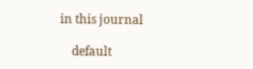in this journal

    default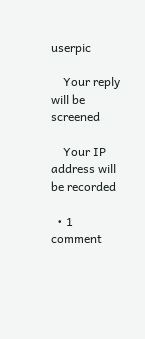userpic

    Your reply will be screened

    Your IP address will be recorded

  • 1 comment